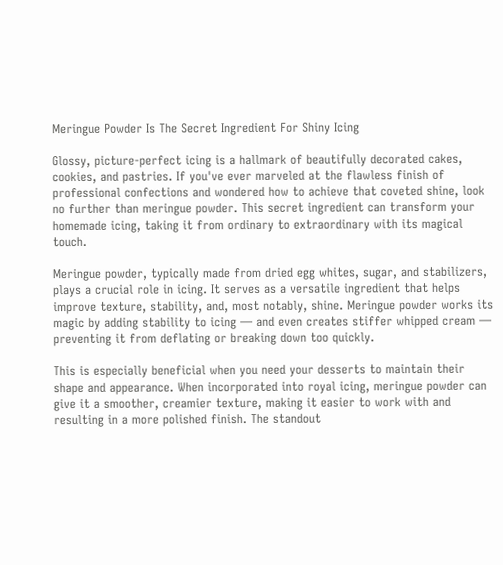Meringue Powder Is The Secret Ingredient For Shiny Icing

Glossy, picture-perfect icing is a hallmark of beautifully decorated cakes, cookies, and pastries. If you've ever marveled at the flawless finish of professional confections and wondered how to achieve that coveted shine, look no further than meringue powder. This secret ingredient can transform your homemade icing, taking it from ordinary to extraordinary with its magical touch.

Meringue powder, typically made from dried egg whites, sugar, and stabilizers, plays a crucial role in icing. It serves as a versatile ingredient that helps improve texture, stability, and, most notably, shine. Meringue powder works its magic by adding stability to icing — and even creates stiffer whipped cream — preventing it from deflating or breaking down too quickly.

This is especially beneficial when you need your desserts to maintain their shape and appearance. When incorporated into royal icing, meringue powder can give it a smoother, creamier texture, making it easier to work with and resulting in a more polished finish. The standout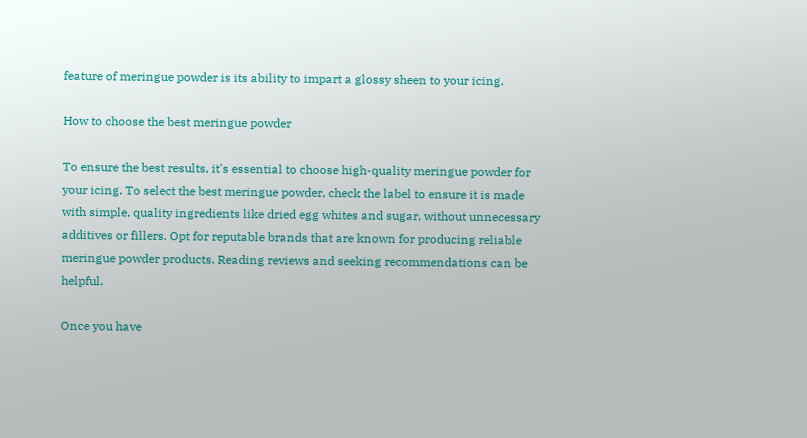feature of meringue powder is its ability to impart a glossy sheen to your icing.

How to choose the best meringue powder

To ensure the best results, it's essential to choose high-quality meringue powder for your icing. To select the best meringue powder, check the label to ensure it is made with simple, quality ingredients like dried egg whites and sugar, without unnecessary additives or fillers. Opt for reputable brands that are known for producing reliable meringue powder products. Reading reviews and seeking recommendations can be helpful.

Once you have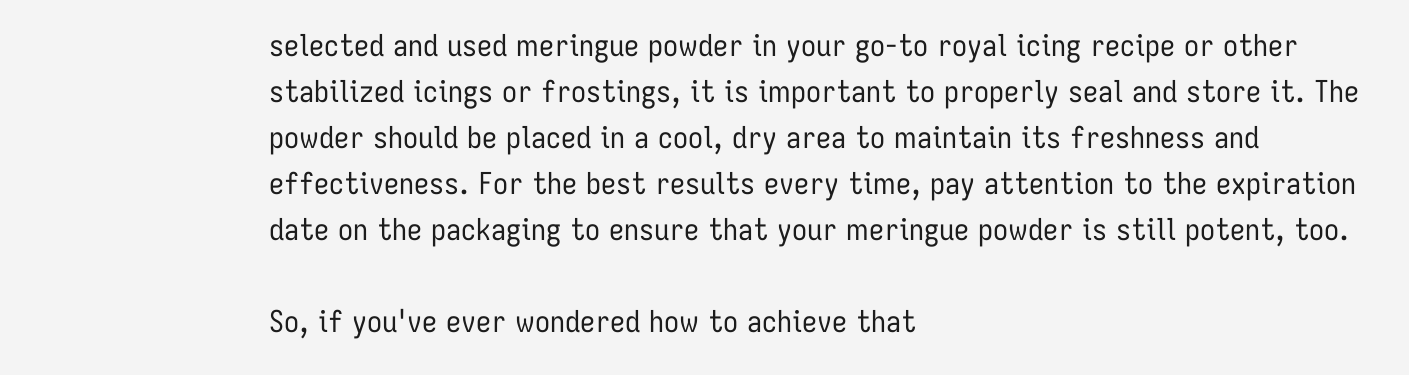selected and used meringue powder in your go-to royal icing recipe or other stabilized icings or frostings, it is important to properly seal and store it. The powder should be placed in a cool, dry area to maintain its freshness and effectiveness. For the best results every time, pay attention to the expiration date on the packaging to ensure that your meringue powder is still potent, too.

So, if you've ever wondered how to achieve that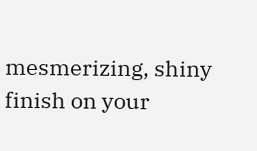mesmerizing, shiny finish on your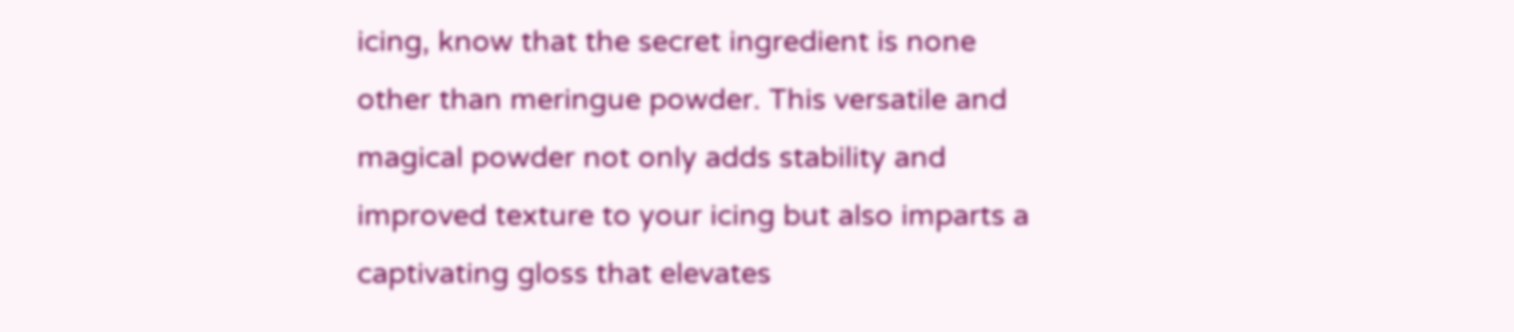icing, know that the secret ingredient is none other than meringue powder. This versatile and magical powder not only adds stability and improved texture to your icing but also imparts a captivating gloss that elevates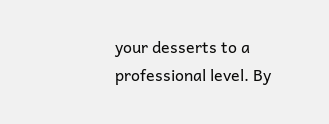your desserts to a professional level. By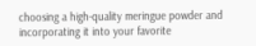choosing a high-quality meringue powder and incorporating it into your favorite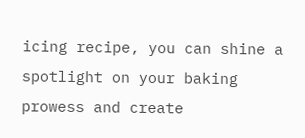icing recipe, you can shine a spotlight on your baking prowess and create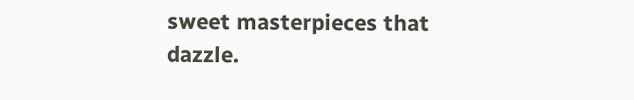sweet masterpieces that dazzle.